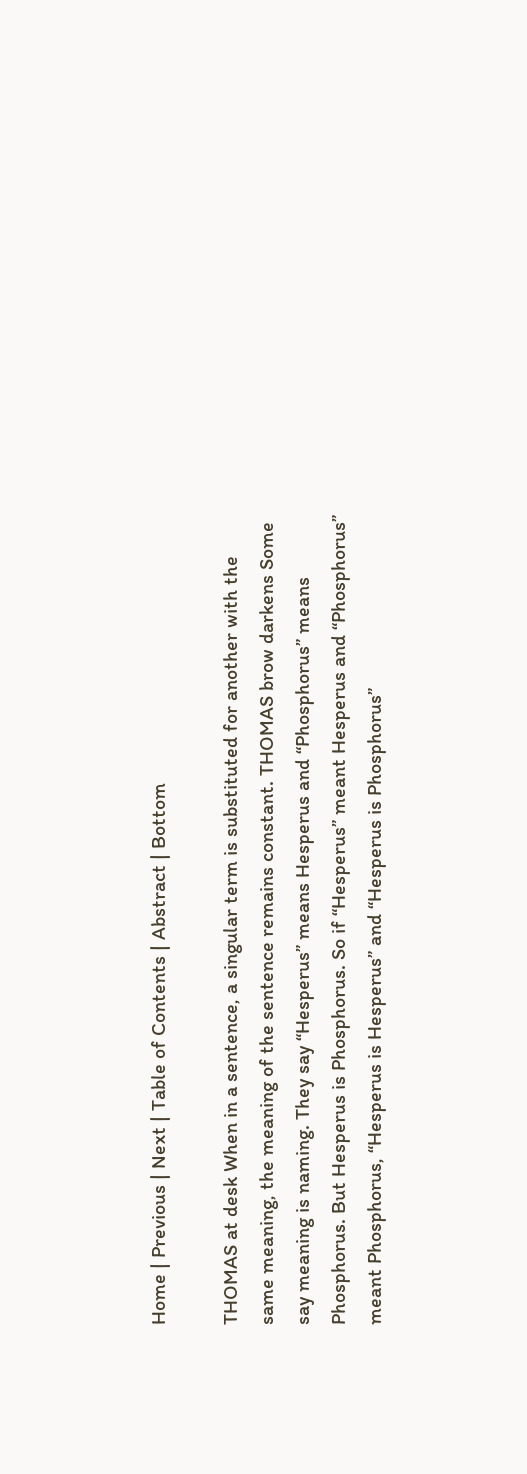Home | Previous | Next | Table of Contents | Abstract | Bottom

THOMAS at desk When in a sentence, a singular term is substituted for another with the same meaning, the meaning of the sentence remains constant. THOMAS brow darkens Some say meaning is naming. They say “Hesperus” means Hesperus and “Phosphorus” means Phosphorus. But Hesperus is Phosphorus. So if “Hesperus” meant Hesperus and “Phosphorus” meant Phosphorus, “Hesperus is Hesperus” and “Hesperus is Phosphorus”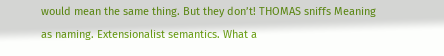would mean the same thing. But they don’t! THOMAS sniffs Meaning as naming. Extensionalist semantics. What a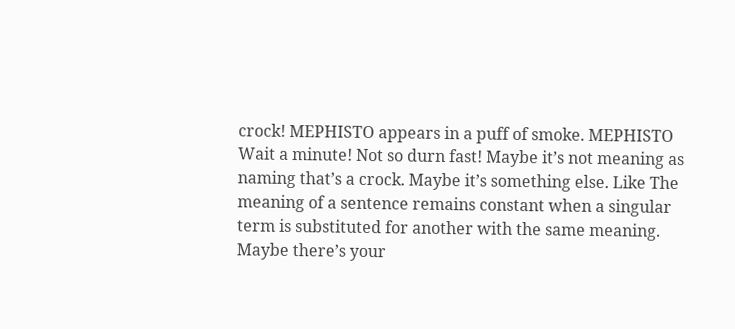crock! MEPHISTO appears in a puff of smoke. MEPHISTO Wait a minute! Not so durn fast! Maybe it’s not meaning as naming that’s a crock. Maybe it’s something else. Like The meaning of a sentence remains constant when a singular term is substituted for another with the same meaning. Maybe there’s your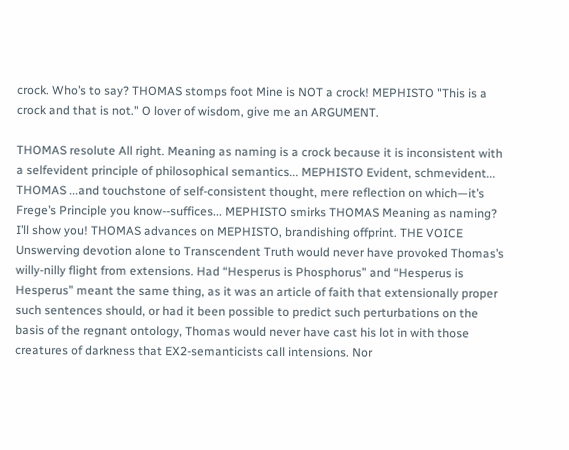crock. Who’s to say? THOMAS stomps foot Mine is NOT a crock! MEPHISTO "This is a crock and that is not." O lover of wisdom, give me an ARGUMENT.

THOMAS resolute All right. Meaning as naming is a crock because it is inconsistent with a selfevident principle of philosophical semantics... MEPHISTO Evident, schmevident... THOMAS ...and touchstone of self-consistent thought, mere reflection on which—it’s Frege’s Principle you know--suffices... MEPHISTO smirks THOMAS Meaning as naming? I’ll show you! THOMAS advances on MEPHISTO, brandishing offprint. THE VOICE Unswerving devotion alone to Transcendent Truth would never have provoked Thomas’s willy-nilly flight from extensions. Had “Hesperus is Phosphorus” and “Hesperus is Hesperus” meant the same thing, as it was an article of faith that extensionally proper such sentences should, or had it been possible to predict such perturbations on the basis of the regnant ontology, Thomas would never have cast his lot in with those creatures of darkness that EX2-semanticists call intensions. Nor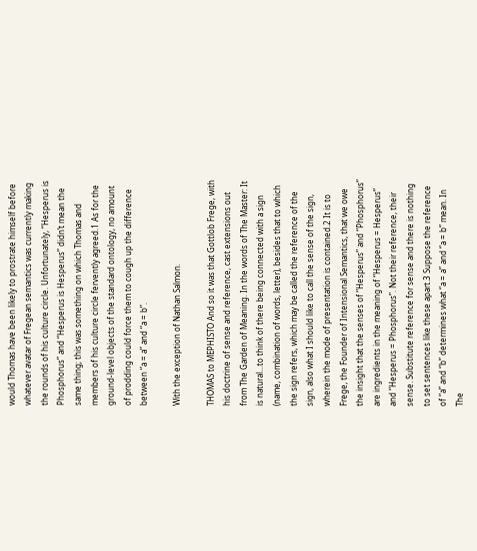would Thomas have been likely to prostrate himself before whatever avatar of Fregean semantics was currently making the rounds of his culture circle. Unfortunately, “Hesperus is Phosphorus” and “Hesperus is Hesperus” didn’t mean the same thing; this was something on which Thomas and members of his culture circle fervently agreed.1 As for the ground-level objects of the standard ontology, no amount of prodding could force them to cough up the difference between “a = a” and “a = b”.

With the exception of Nathan Salmon.

THOMAS to MEPHISTO And so it was that Gottlob Frege, with his doctrine of sense and reference, cast extensions out from The Garden of Meaning. In the words of The Master: It is natural...to think of there being connected with a sign (name, combination of words, letter), besides that to which the sign refers, which may be called the reference of the sign, also what I should like to call the sense of the sign, wherein the mode of presentation is contained.2 It is to Frege, the Founder of Intensional Semantics, that we owe the insight that the senses of “Hesperus” and “Phosphorus” are ingredients in the meaning of “Hesperus = Hesperus” and “Hesperus = Phosphorus”. Not their reference, their sense. Substitute reference for sense and there is nothing to set sentences like these apart.3 Suppose the reference of “a” and “b” determines what “a = a” and “a = b” mean. In The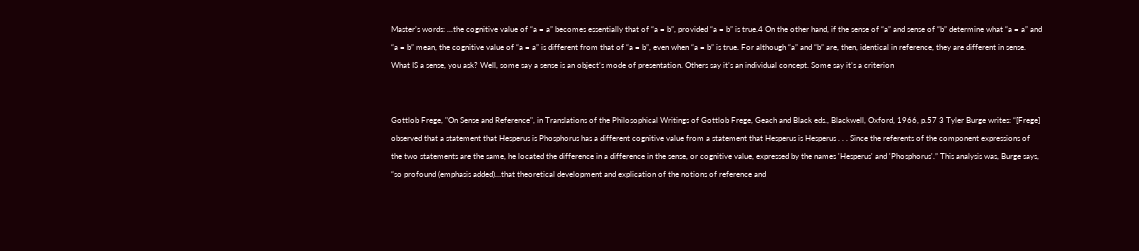Master’s words: ...the cognitive value of “a = a” becomes essentially that of “a = b”, provided “a = b” is true.4 On the other hand, if the sense of “a” and sense of “b” determine what “a = a” and “a = b” mean, the cognitive value of “a = a” is different from that of “a = b”, even when “a = b” is true. For although “a” and “b” are, then, identical in reference, they are different in sense. What IS a sense, you ask? Well, some say a sense is an object’s mode of presentation. Others say it’s an individual concept. Some say it’s a criterion


Gottlob Frege, "On Sense and Reference", in Translations of the Philosophical Writings of Gottlob Frege, Geach and Black eds., Blackwell, Oxford, 1966, p.57 3 Tyler Burge writes: “[Frege] observed that a statement that Hesperus is Phosphorus has a different cognitive value from a statement that Hesperus is Hesperus . . . Since the referents of the component expressions of the two statements are the same, he located the difference in a difference in the sense, or cognitive value, expressed by the names 'Hesperus' and 'Phosphorus'.” This analysis was, Burge says, “so profound (emphasis added)…that theoretical development and explication of the notions of reference and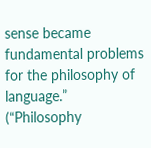sense became fundamental problems for the philosophy of language.” (“Philosophy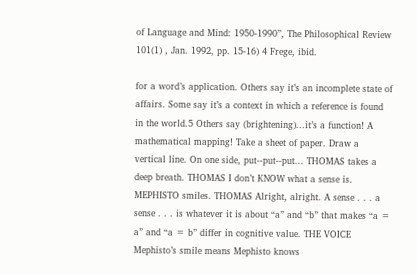of Language and Mind: 1950-1990”, The Philosophical Review 101(1) , Jan. 1992, pp. 15-16) 4 Frege, ibid.

for a word’s application. Others say it’s an incomplete state of affairs. Some say it’s a context in which a reference is found in the world.5 Others say (brightening)...it’s a function! A mathematical mapping! Take a sheet of paper. Draw a vertical line. On one side, put--put--put... THOMAS takes a deep breath. THOMAS I don’t KNOW what a sense is. MEPHISTO smiles. THOMAS Alright, alright. A sense . . . a sense . . . is whatever it is about “a” and “b” that makes “a = a” and “a = b” differ in cognitive value. THE VOICE Mephisto’s smile means Mephisto knows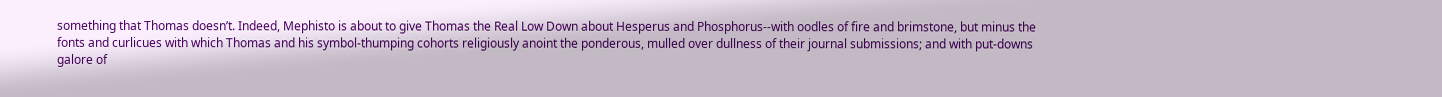something that Thomas doesn’t. Indeed, Mephisto is about to give Thomas the Real Low Down about Hesperus and Phosphorus--with oodles of fire and brimstone, but minus the fonts and curlicues with which Thomas and his symbol-thumping cohorts religiously anoint the ponderous, mulled over dullness of their journal submissions; and with put-downs galore of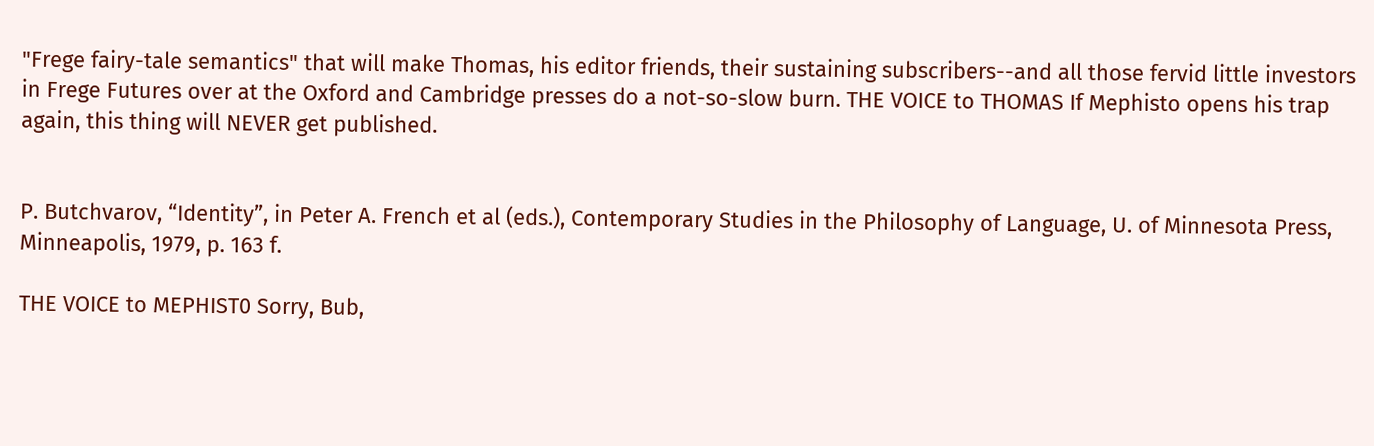"Frege fairy-tale semantics" that will make Thomas, his editor friends, their sustaining subscribers--and all those fervid little investors in Frege Futures over at the Oxford and Cambridge presses do a not-so-slow burn. THE VOICE to THOMAS If Mephisto opens his trap again, this thing will NEVER get published.


P. Butchvarov, “Identity”, in Peter A. French et al (eds.), Contemporary Studies in the Philosophy of Language, U. of Minnesota Press, Minneapolis, 1979, p. 163 f.

THE VOICE to MEPHIST0 Sorry, Bub,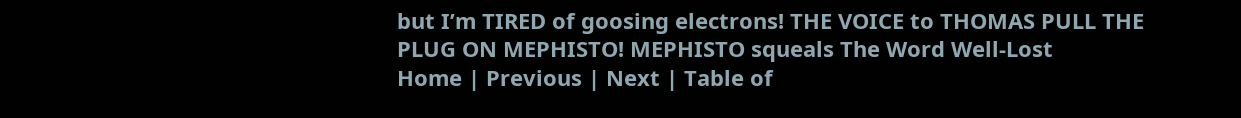but I’m TIRED of goosing electrons! THE VOICE to THOMAS PULL THE PLUG ON MEPHISTO! MEPHISTO squeals The Word Well-Lost
Home | Previous | Next | Table of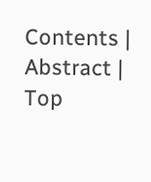Contents | Abstract | Top